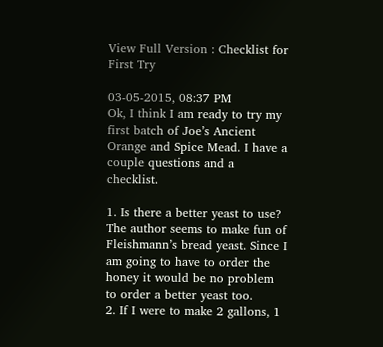View Full Version : Checklist for First Try

03-05-2015, 08:37 PM
Ok, I think I am ready to try my first batch of Joe’s Ancient Orange and Spice Mead. I have a couple questions and a checklist.

1. Is there a better yeast to use? The author seems to make fun of Fleishmann’s bread yeast. Since I am going to have to order the honey it would be no problem to order a better yeast too.
2. If I were to make 2 gallons, 1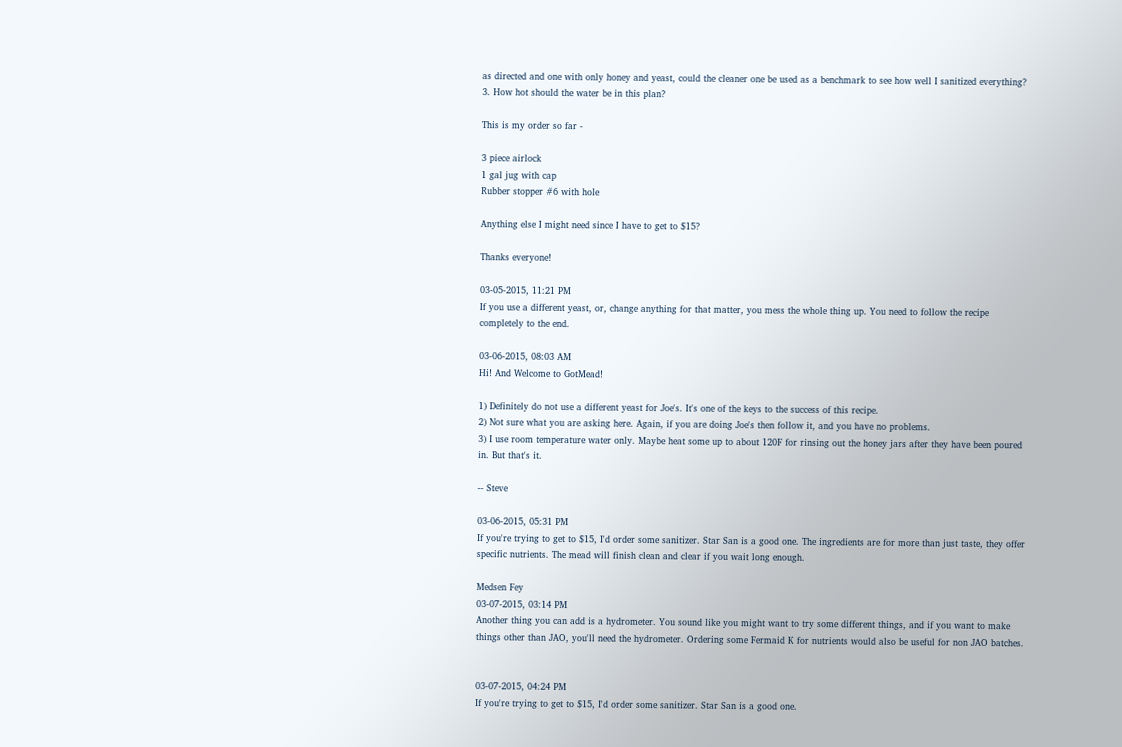as directed and one with only honey and yeast, could the cleaner one be used as a benchmark to see how well I sanitized everything?
3. How hot should the water be in this plan?

This is my order so far -

3 piece airlock
1 gal jug with cap
Rubber stopper #6 with hole

Anything else I might need since I have to get to $15?

Thanks everyone!

03-05-2015, 11:21 PM
If you use a different yeast, or, change anything for that matter, you mess the whole thing up. You need to follow the recipe completely to the end.

03-06-2015, 08:03 AM
Hi! And Welcome to GotMead!

1) Definitely do not use a different yeast for Joe's. It's one of the keys to the success of this recipe.
2) Not sure what you are asking here. Again, if you are doing Joe's then follow it, and you have no problems.
3) I use room temperature water only. Maybe heat some up to about 120F for rinsing out the honey jars after they have been poured in. But that's it.

-- Steve

03-06-2015, 05:31 PM
If you're trying to get to $15, I'd order some sanitizer. Star San is a good one. The ingredients are for more than just taste, they offer specific nutrients. The mead will finish clean and clear if you wait long enough.

Medsen Fey
03-07-2015, 03:14 PM
Another thing you can add is a hydrometer. You sound like you might want to try some different things, and if you want to make things other than JAO, you'll need the hydrometer. Ordering some Fermaid K for nutrients would also be useful for non JAO batches.


03-07-2015, 04:24 PM
If you're trying to get to $15, I'd order some sanitizer. Star San is a good one.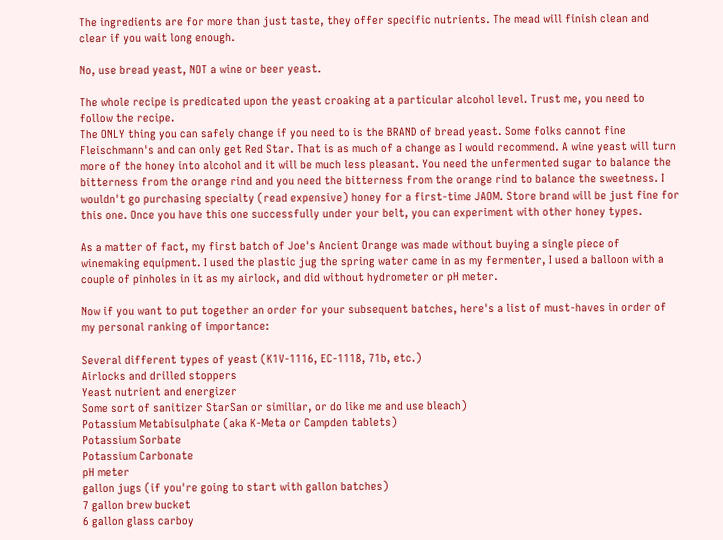The ingredients are for more than just taste, they offer specific nutrients. The mead will finish clean and clear if you wait long enough.

No, use bread yeast, NOT a wine or beer yeast.

The whole recipe is predicated upon the yeast croaking at a particular alcohol level. Trust me, you need to follow the recipe.
The ONLY thing you can safely change if you need to is the BRAND of bread yeast. Some folks cannot fine Fleischmann's and can only get Red Star. That is as much of a change as I would recommend. A wine yeast will turn more of the honey into alcohol and it will be much less pleasant. You need the unfermented sugar to balance the bitterness from the orange rind and you need the bitterness from the orange rind to balance the sweetness. I wouldn't go purchasing specialty (read expensive) honey for a first-time JAOM. Store brand will be just fine for this one. Once you have this one successfully under your belt, you can experiment with other honey types.

As a matter of fact, my first batch of Joe's Ancient Orange was made without buying a single piece of winemaking equipment. I used the plastic jug the spring water came in as my fermenter, I used a balloon with a couple of pinholes in it as my airlock, and did without hydrometer or pH meter.

Now if you want to put together an order for your subsequent batches, here's a list of must-haves in order of my personal ranking of importance:

Several different types of yeast (K1V-1116, EC-1118, 71b, etc.)
Airlocks and drilled stoppers
Yeast nutrient and energizer
Some sort of sanitizer StarSan or similiar, or do like me and use bleach)
Potassium Metabisulphate (aka K-Meta or Campden tablets)
Potassium Sorbate
Potassium Carbonate
pH meter
gallon jugs (if you're going to start with gallon batches)
7 gallon brew bucket
6 gallon glass carboy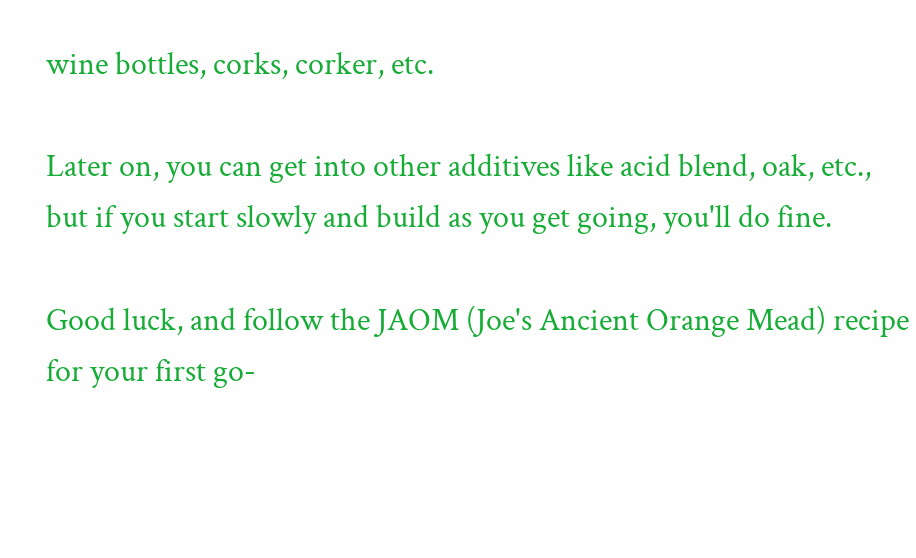wine bottles, corks, corker, etc.

Later on, you can get into other additives like acid blend, oak, etc., but if you start slowly and build as you get going, you'll do fine.

Good luck, and follow the JAOM (Joe's Ancient Orange Mead) recipe for your first go-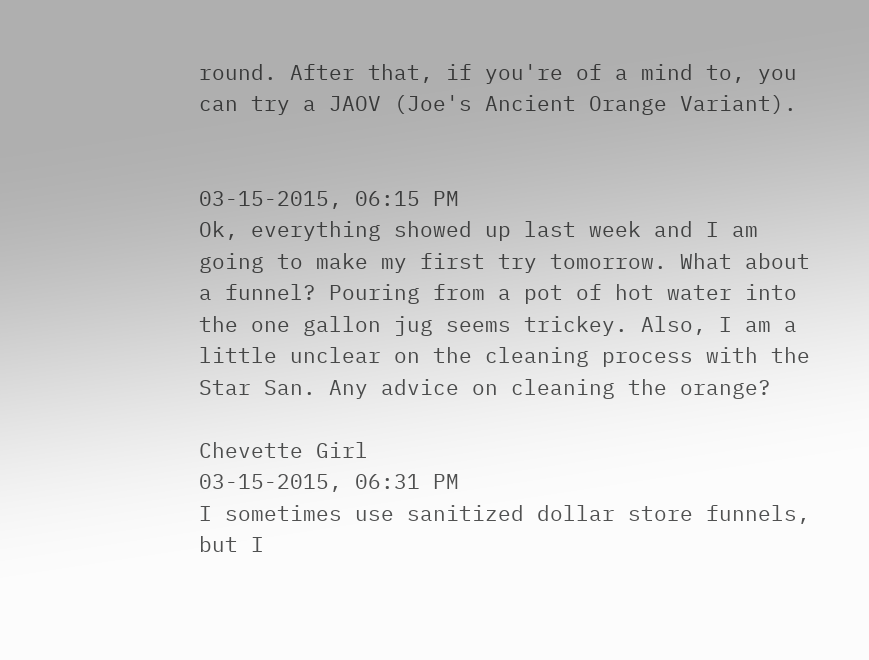round. After that, if you're of a mind to, you can try a JAOV (Joe's Ancient Orange Variant).


03-15-2015, 06:15 PM
Ok, everything showed up last week and I am going to make my first try tomorrow. What about a funnel? Pouring from a pot of hot water into the one gallon jug seems trickey. Also, I am a little unclear on the cleaning process with the Star San. Any advice on cleaning the orange?

Chevette Girl
03-15-2015, 06:31 PM
I sometimes use sanitized dollar store funnels, but I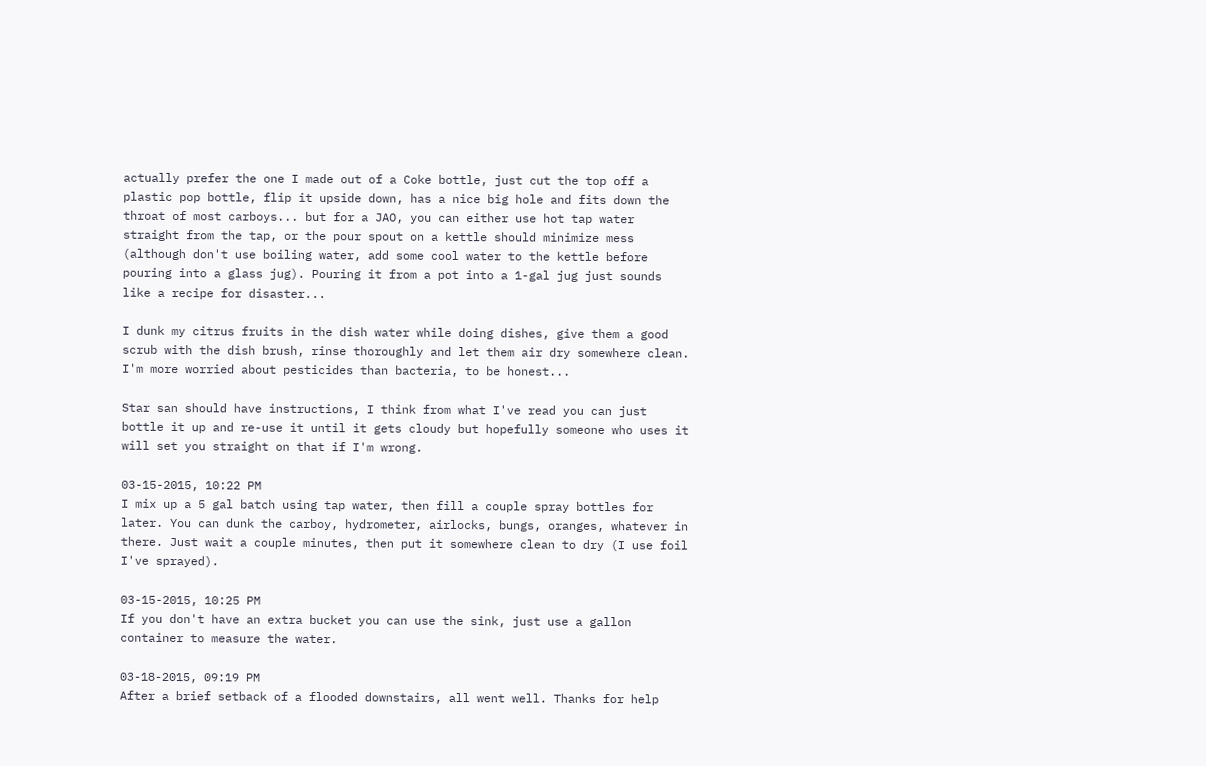actually prefer the one I made out of a Coke bottle, just cut the top off a plastic pop bottle, flip it upside down, has a nice big hole and fits down the throat of most carboys... but for a JAO, you can either use hot tap water straight from the tap, or the pour spout on a kettle should minimize mess (although don't use boiling water, add some cool water to the kettle before pouring into a glass jug). Pouring it from a pot into a 1-gal jug just sounds like a recipe for disaster...

I dunk my citrus fruits in the dish water while doing dishes, give them a good scrub with the dish brush, rinse thoroughly and let them air dry somewhere clean. I'm more worried about pesticides than bacteria, to be honest...

Star san should have instructions, I think from what I've read you can just bottle it up and re-use it until it gets cloudy but hopefully someone who uses it will set you straight on that if I'm wrong.

03-15-2015, 10:22 PM
I mix up a 5 gal batch using tap water, then fill a couple spray bottles for later. You can dunk the carboy, hydrometer, airlocks, bungs, oranges, whatever in there. Just wait a couple minutes, then put it somewhere clean to dry (I use foil I've sprayed).

03-15-2015, 10:25 PM
If you don't have an extra bucket you can use the sink, just use a gallon container to measure the water.

03-18-2015, 09:19 PM
After a brief setback of a flooded downstairs, all went well. Thanks for help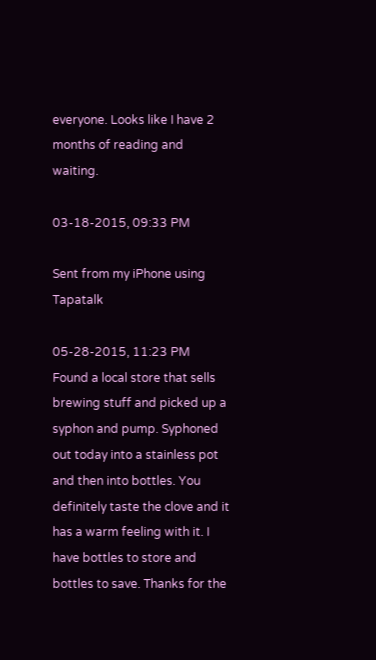everyone. Looks like I have 2 months of reading and waiting.

03-18-2015, 09:33 PM

Sent from my iPhone using Tapatalk

05-28-2015, 11:23 PM
Found a local store that sells brewing stuff and picked up a syphon and pump. Syphoned out today into a stainless pot and then into bottles. You definitely taste the clove and it has a warm feeling with it. I have bottles to store and bottles to save. Thanks for the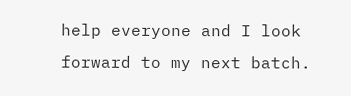help everyone and I look forward to my next batch.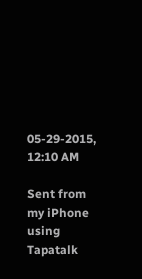05-29-2015, 12:10 AM

Sent from my iPhone using Tapatalk